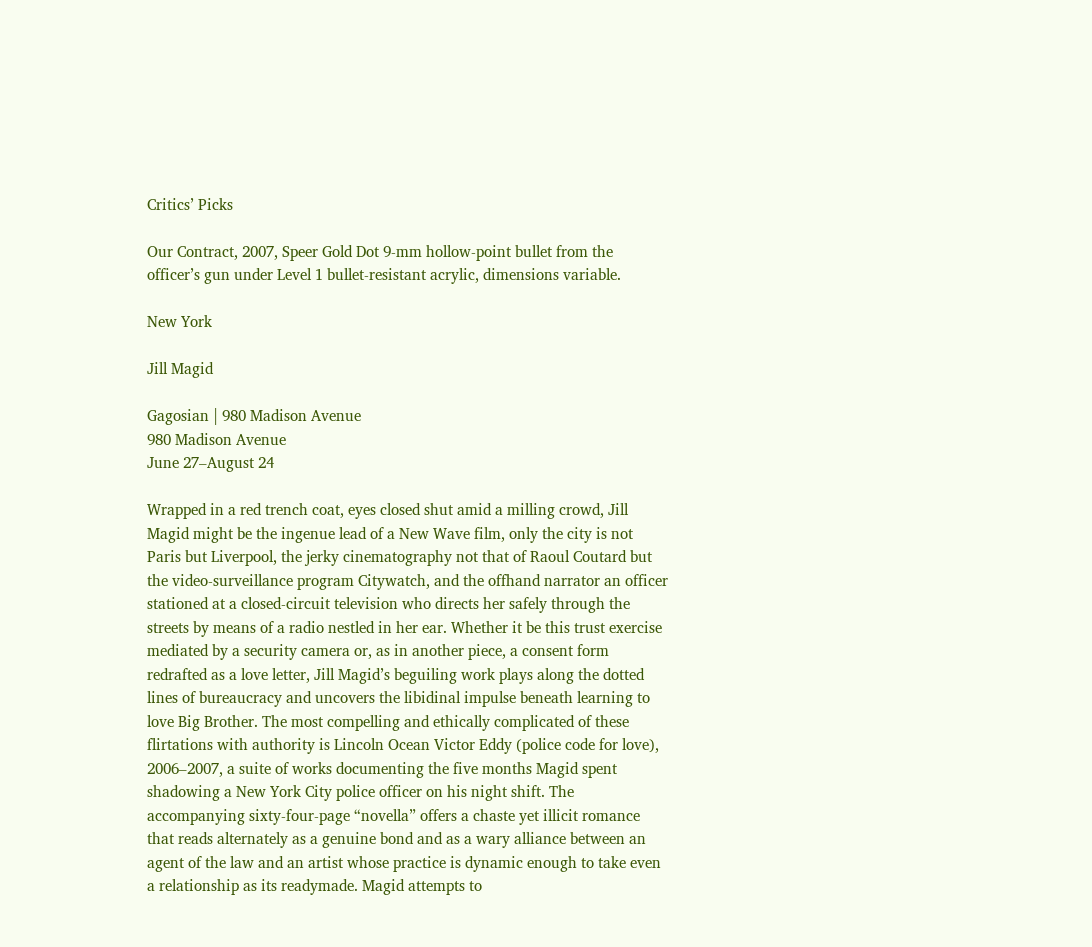Critics’ Picks

Our Contract, 2007, Speer Gold Dot 9-mm hollow-point bullet from the officer’s gun under Level 1 bullet-resistant acrylic, dimensions variable.

New York

Jill Magid

Gagosian | 980 Madison Avenue
980 Madison Avenue
June 27–August 24

Wrapped in a red trench coat, eyes closed shut amid a milling crowd, Jill Magid might be the ingenue lead of a New Wave film, only the city is not Paris but Liverpool, the jerky cinematography not that of Raoul Coutard but the video-surveillance program Citywatch, and the offhand narrator an officer stationed at a closed-circuit television who directs her safely through the streets by means of a radio nestled in her ear. Whether it be this trust exercise mediated by a security camera or, as in another piece, a consent form redrafted as a love letter, Jill Magid’s beguiling work plays along the dotted lines of bureaucracy and uncovers the libidinal impulse beneath learning to love Big Brother. The most compelling and ethically complicated of these flirtations with authority is Lincoln Ocean Victor Eddy (police code for love), 2006–2007, a suite of works documenting the five months Magid spent shadowing a New York City police officer on his night shift. The accompanying sixty-four-page “novella” offers a chaste yet illicit romance that reads alternately as a genuine bond and as a wary alliance between an agent of the law and an artist whose practice is dynamic enough to take even a relationship as its readymade. Magid attempts to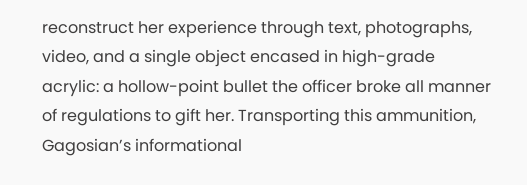reconstruct her experience through text, photographs, video, and a single object encased in high-grade acrylic: a hollow-point bullet the officer broke all manner of regulations to gift her. Transporting this ammunition, Gagosian’s informational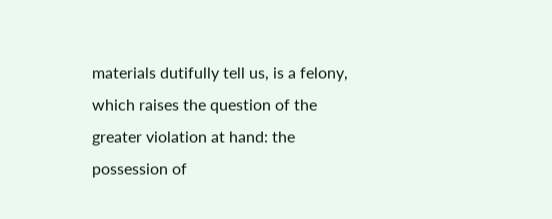materials dutifully tell us, is a felony, which raises the question of the greater violation at hand: the possession of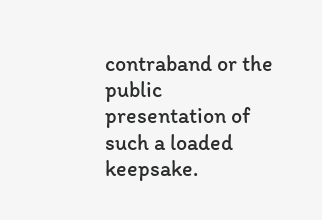contraband or the public presentation of such a loaded keepsake.